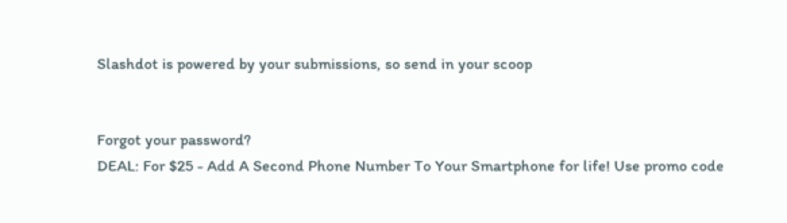Slashdot is powered by your submissions, so send in your scoop


Forgot your password?
DEAL: For $25 - Add A Second Phone Number To Your Smartphone for life! Use promo code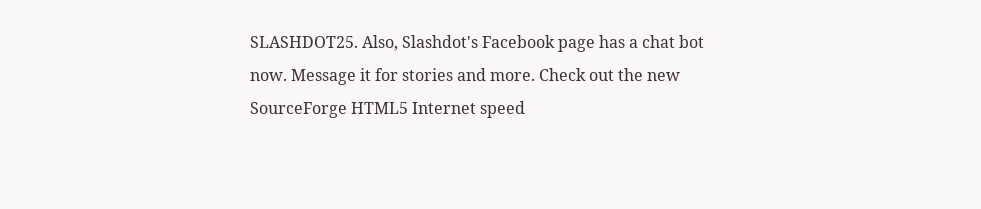SLASHDOT25. Also, Slashdot's Facebook page has a chat bot now. Message it for stories and more. Check out the new SourceForge HTML5 Internet speed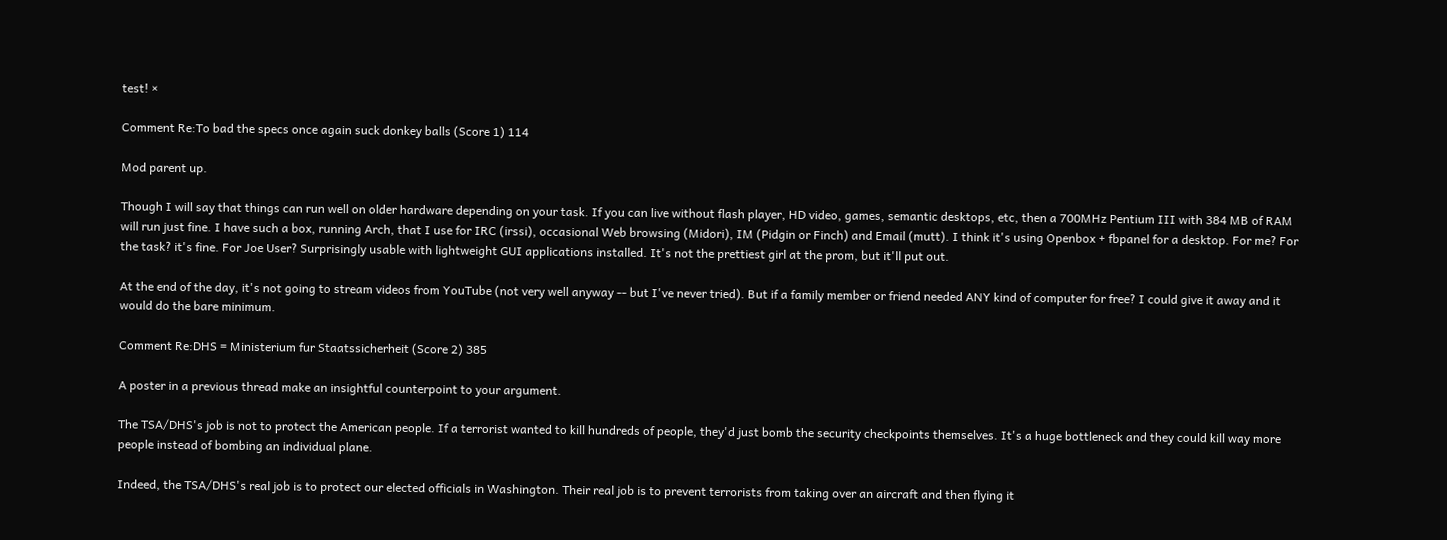test! ×

Comment Re:To bad the specs once again suck donkey balls (Score 1) 114

Mod parent up.

Though I will say that things can run well on older hardware depending on your task. If you can live without flash player, HD video, games, semantic desktops, etc, then a 700MHz Pentium III with 384 MB of RAM will run just fine. I have such a box, running Arch, that I use for IRC (irssi), occasional Web browsing (Midori), IM (Pidgin or Finch) and Email (mutt). I think it's using Openbox + fbpanel for a desktop. For me? For the task? it's fine. For Joe User? Surprisingly usable with lightweight GUI applications installed. It's not the prettiest girl at the prom, but it'll put out.

At the end of the day, it's not going to stream videos from YouTube (not very well anyway -- but I've never tried). But if a family member or friend needed ANY kind of computer for free? I could give it away and it would do the bare minimum.

Comment Re:DHS = Ministerium fur Staatssicherheit (Score 2) 385

A poster in a previous thread make an insightful counterpoint to your argument.

The TSA/DHS's job is not to protect the American people. If a terrorist wanted to kill hundreds of people, they'd just bomb the security checkpoints themselves. It's a huge bottleneck and they could kill way more people instead of bombing an individual plane.

Indeed, the TSA/DHS's real job is to protect our elected officials in Washington. Their real job is to prevent terrorists from taking over an aircraft and then flying it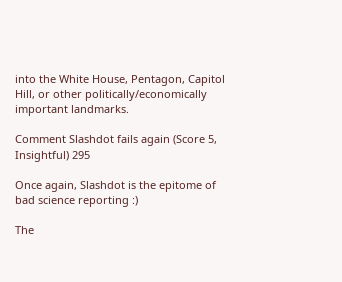into the White House, Pentagon, Capitol Hill, or other politically/economically important landmarks.

Comment Slashdot fails again (Score 5, Insightful) 295

Once again, Slashdot is the epitome of bad science reporting :)

The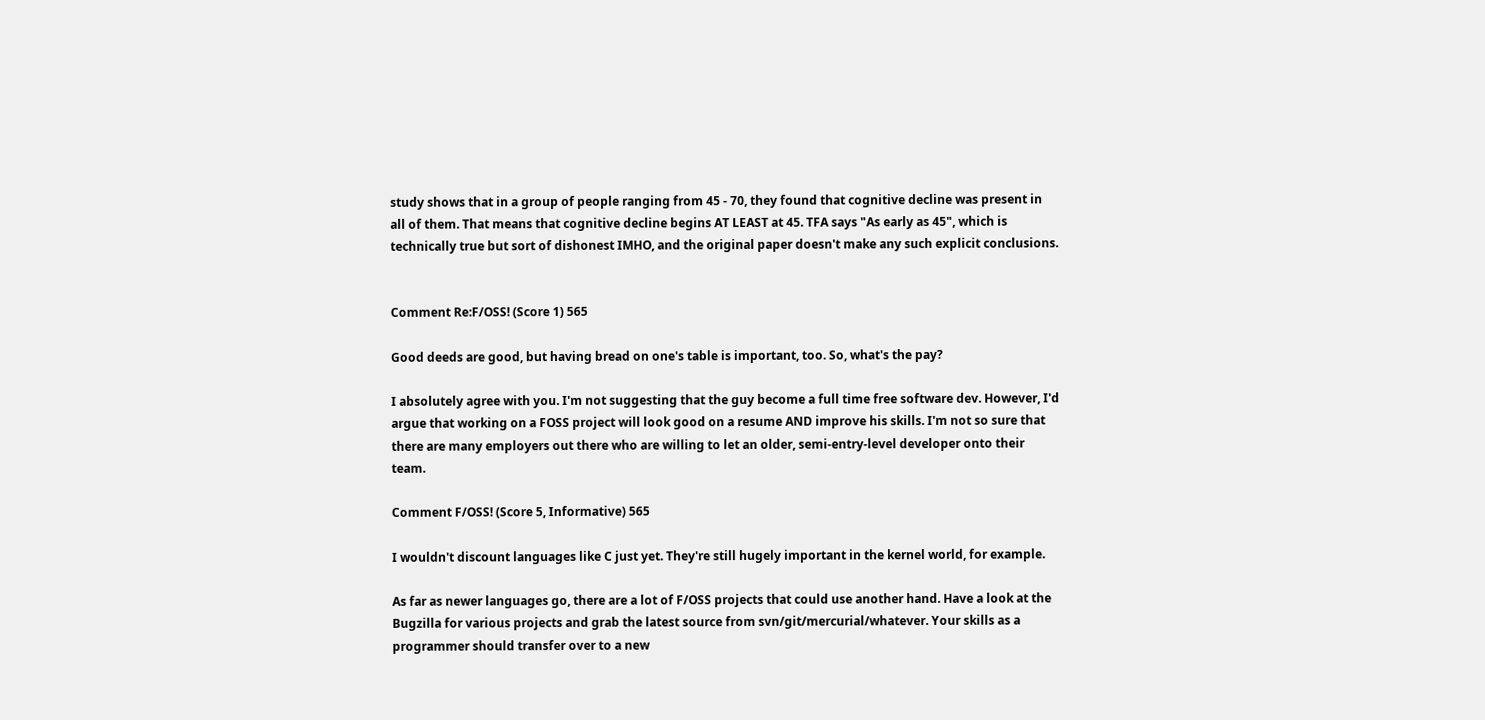study shows that in a group of people ranging from 45 - 70, they found that cognitive decline was present in all of them. That means that cognitive decline begins AT LEAST at 45. TFA says "As early as 45", which is technically true but sort of dishonest IMHO, and the original paper doesn't make any such explicit conclusions.


Comment Re:F/OSS! (Score 1) 565

Good deeds are good, but having bread on one's table is important, too. So, what's the pay?

I absolutely agree with you. I'm not suggesting that the guy become a full time free software dev. However, I'd argue that working on a FOSS project will look good on a resume AND improve his skills. I'm not so sure that there are many employers out there who are willing to let an older, semi-entry-level developer onto their team.

Comment F/OSS! (Score 5, Informative) 565

I wouldn't discount languages like C just yet. They're still hugely important in the kernel world, for example.

As far as newer languages go, there are a lot of F/OSS projects that could use another hand. Have a look at the Bugzilla for various projects and grab the latest source from svn/git/mercurial/whatever. Your skills as a programmer should transfer over to a new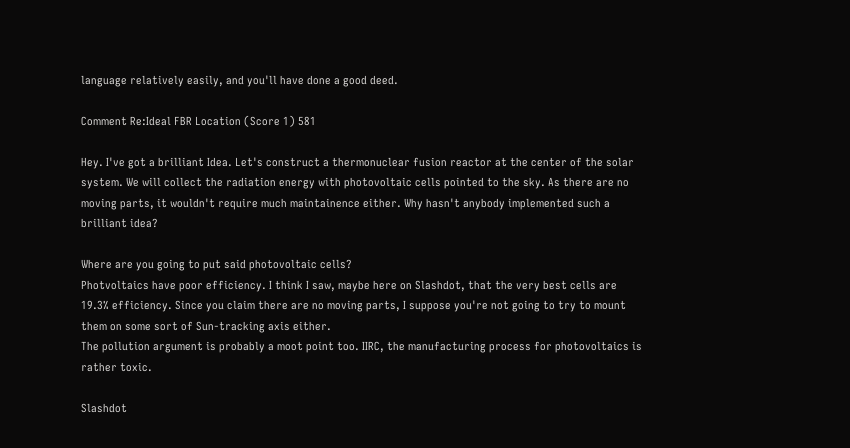language relatively easily, and you'll have done a good deed.

Comment Re:Ideal FBR Location (Score 1) 581

Hey. I've got a brilliant Idea. Let's construct a thermonuclear fusion reactor at the center of the solar system. We will collect the radiation energy with photovoltaic cells pointed to the sky. As there are no moving parts, it wouldn't require much maintainence either. Why hasn't anybody implemented such a brilliant idea?

Where are you going to put said photovoltaic cells?
Photvoltaics have poor efficiency. I think I saw, maybe here on Slashdot, that the very best cells are 19.3% efficiency. Since you claim there are no moving parts, I suppose you're not going to try to mount them on some sort of Sun-tracking axis either.
The pollution argument is probably a moot point too. IIRC, the manufacturing process for photovoltaics is rather toxic.

Slashdot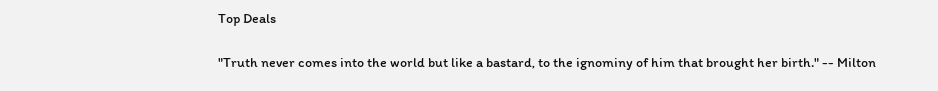Top Deals

"Truth never comes into the world but like a bastard, to the ignominy of him that brought her birth." -- Milton